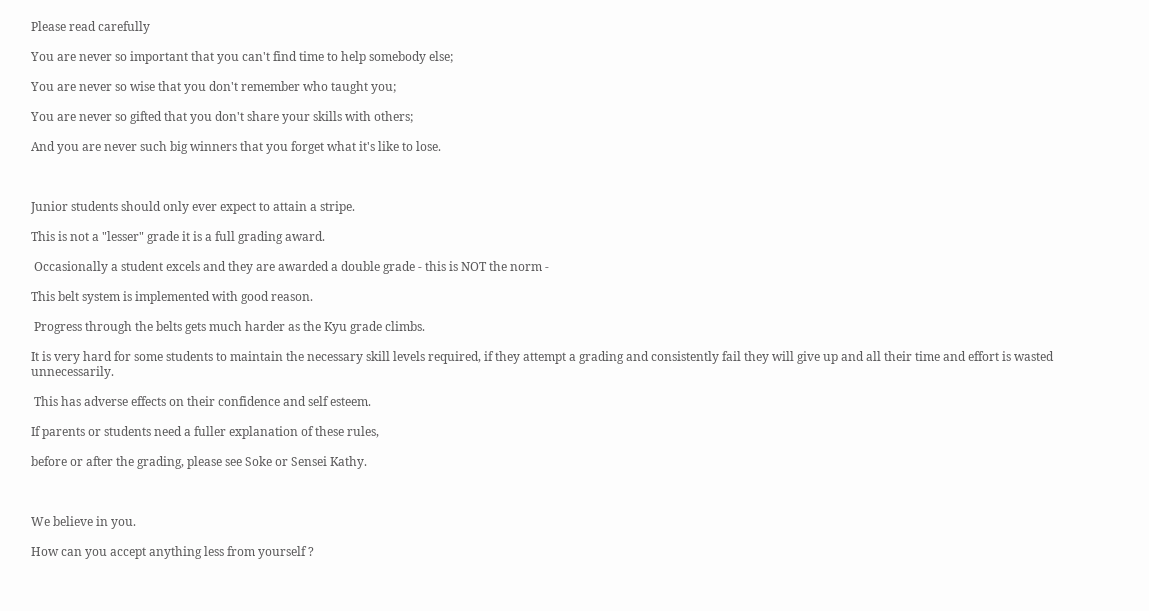Please read carefully

You are never so important that you can't find time to help somebody else;

You are never so wise that you don't remember who taught you;

You are never so gifted that you don't share your skills with others;

And you are never such big winners that you forget what it's like to lose.



Junior students should only ever expect to attain a stripe.

This is not a "lesser" grade it is a full grading award.

 Occasionally a student excels and they are awarded a double grade - this is NOT the norm -

This belt system is implemented with good reason.

 Progress through the belts gets much harder as the Kyu grade climbs.

It is very hard for some students to maintain the necessary skill levels required, if they attempt a grading and consistently fail they will give up and all their time and effort is wasted unnecessarily.

 This has adverse effects on their confidence and self esteem.

If parents or students need a fuller explanation of these rules,

before or after the grading, please see Soke or Sensei Kathy.



We believe in you.

How can you accept anything less from yourself ?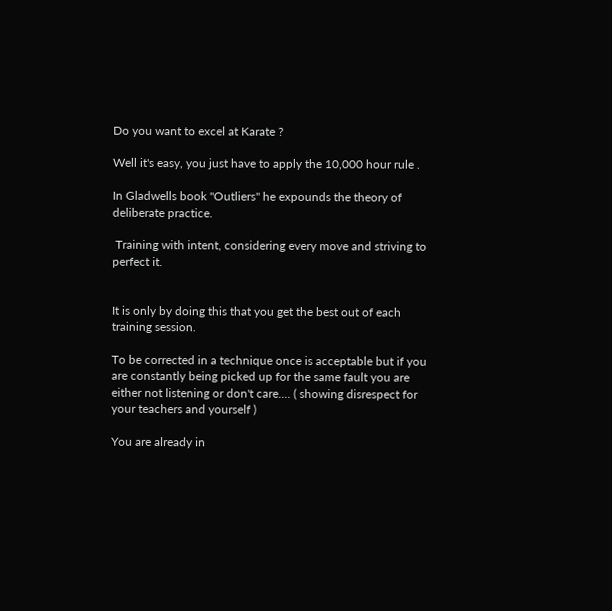Do you want to excel at Karate ?

Well it's easy, you just have to apply the 10,000 hour rule .

In Gladwells book "Outliers" he expounds the theory of deliberate practice.

 Training with intent, considering every move and striving to perfect it.


It is only by doing this that you get the best out of each training session.

To be corrected in a technique once is acceptable but if you are constantly being picked up for the same fault you are either not listening or don't care.... ( showing disrespect for your teachers and yourself )

You are already in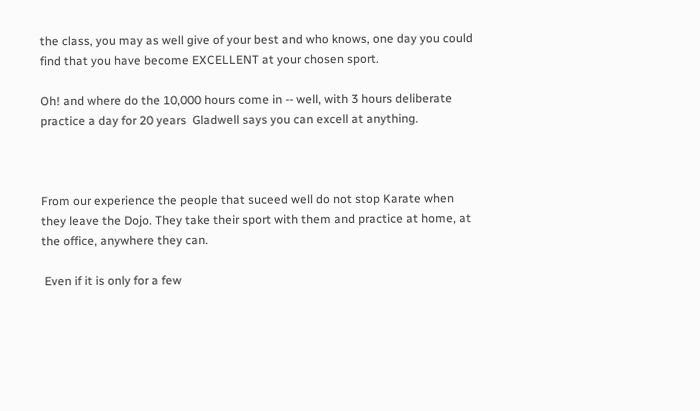the class, you may as well give of your best and who knows, one day you could find that you have become EXCELLENT at your chosen sport.

Oh! and where do the 10,000 hours come in -- well, with 3 hours deliberate practice a day for 20 years  Gladwell says you can excell at anything.



From our experience the people that suceed well do not stop Karate when they leave the Dojo. They take their sport with them and practice at home, at the office, anywhere they can.

 Even if it is only for a few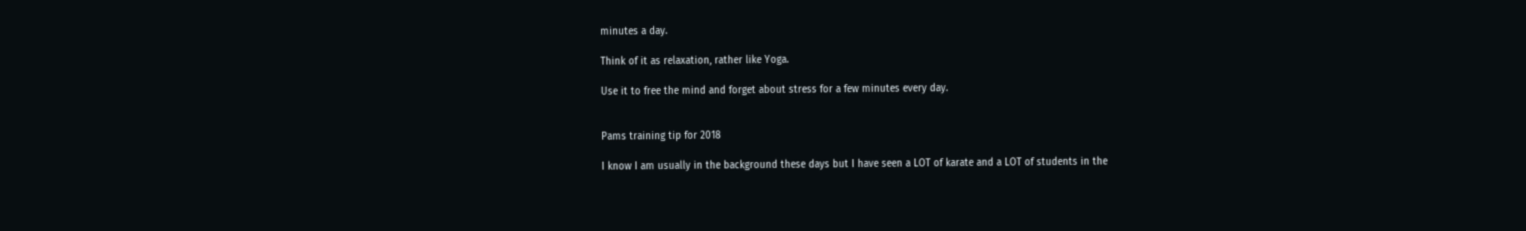minutes a day.

Think of it as relaxation, rather like Yoga.

Use it to free the mind and forget about stress for a few minutes every day.


Pams training tip for 2018

I know I am usually in the background these days but I have seen a LOT of karate and a LOT of students in the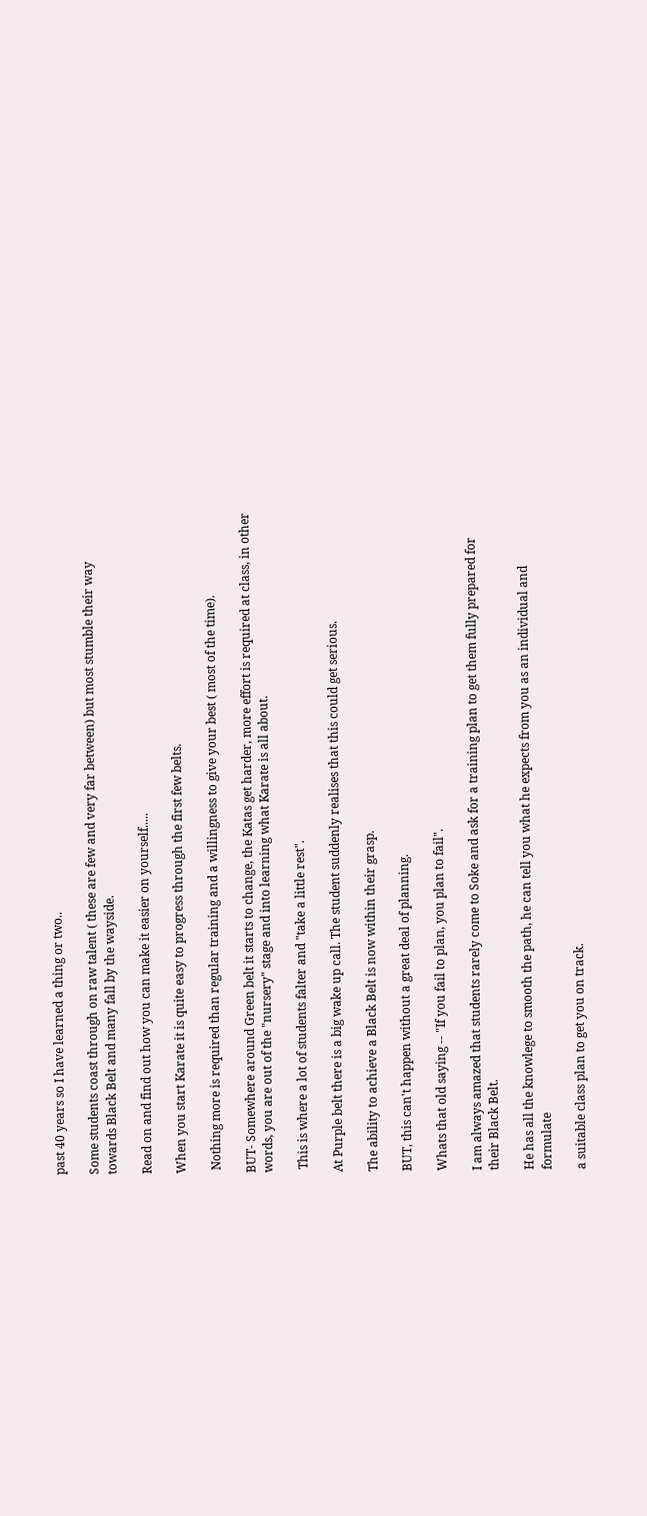past 40 years so I have learned a thing or two..

Some students coast through on raw talent ( these are few and very far between) but most stumble their way towards Black Belt and many fall by the wayside.

Read on and find out how you can make it easier on yourself.....

When you start Karate it is quite easy to progress through the first few belts.

 Nothing more is required than regular training and a willingness to give your best ( most of the time).

BUT- Somewhere around Green belt it starts to change, the Katas get harder, more effort is required at class, in other words, you are out of the "nursery" stage and into learning what Karate is all about.

 This is where a lot of students falter and "take a little rest".

At Purple belt there is a big wake up call. The student suddenly realises that this could get serious.

The ability to achieve a Black Belt is now within their grasp.

BUT, this can't happen without a great deal of planning.

Whats that old saying -- "If you fail to plan, you plan to fail".

I am always amazed that students rarely come to Soke and ask for a training plan to get them fully prepared for their Black Belt.

He has all the knowlege to smooth the path, he can tell you what he expects from you as an individual and formulate

a suitable class plan to get you on track.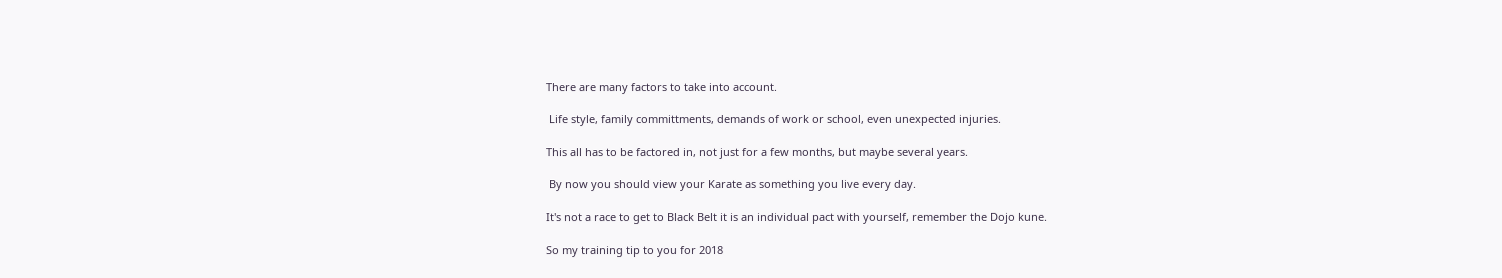There are many factors to take into account.

 Life style, family committments, demands of work or school, even unexpected injuries.

This all has to be factored in, not just for a few months, but maybe several years.

 By now you should view your Karate as something you live every day.

It's not a race to get to Black Belt it is an individual pact with yourself, remember the Dojo kune.

So my training tip to you for 2018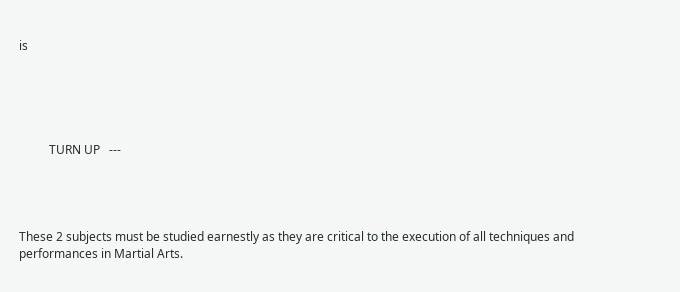is





          TURN UP   ---




These 2 subjects must be studied earnestly as they are critical to the execution of all techniques and performances in Martial Arts.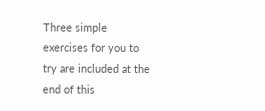Three simple exercises for you to try are included at the end of this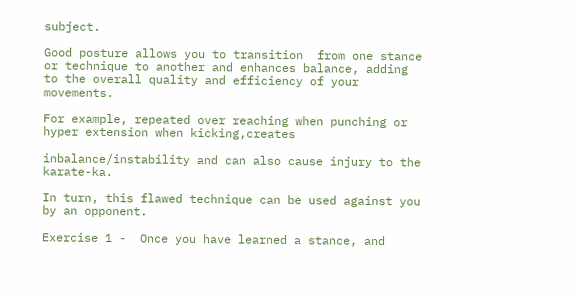subject.

Good posture allows you to transition  from one stance or technique to another and enhances balance, adding to the overall quality and efficiency of your movements.

For example, repeated over reaching when punching or hyper extension when kicking,creates

inbalance/instability and can also cause injury to the karate-ka.

In turn, this flawed technique can be used against you by an opponent.

Exercise 1 -  Once you have learned a stance, and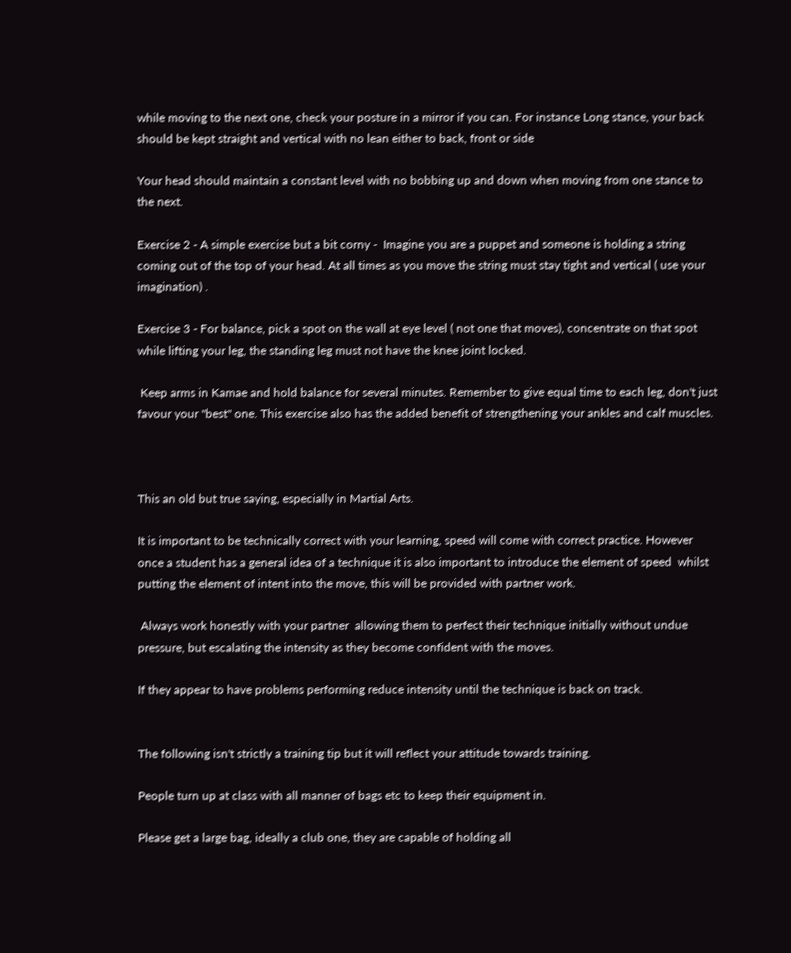while moving to the next one, check your posture in a mirror if you can. For instance Long stance, your back should be kept straight and vertical with no lean either to back, front or side

Your head should maintain a constant level with no bobbing up and down when moving from one stance to the next.

Exercise 2 - A simple exercise but a bit corny -  Imagine you are a puppet and someone is holding a string coming out of the top of your head. At all times as you move the string must stay tight and vertical ( use your imagination) .

Exercise 3 - For balance, pick a spot on the wall at eye level ( not one that moves), concentrate on that spot while lifting your leg, the standing leg must not have the knee joint locked.

 Keep arms in Kamae and hold balance for several minutes. Remember to give equal time to each leg, don't just favour your "best" one. This exercise also has the added benefit of strengthening your ankles and calf muscles.



This an old but true saying, especially in Martial Arts.

It is important to be technically correct with your learning, speed will come with correct practice. However once a student has a general idea of a technique it is also important to introduce the element of speed  whilst putting the element of intent into the move, this will be provided with partner work.

 Always work honestly with your partner  allowing them to perfect their technique initially without undue pressure, but escalating the intensity as they become confident with the moves.

If they appear to have problems performing reduce intensity until the technique is back on track.


The following isn't strictly a training tip but it will reflect your attitude towards training.

People turn up at class with all manner of bags etc to keep their equipment in.

Please get a large bag, ideally a club one, they are capable of holding all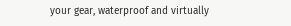your gear, waterproof and virtually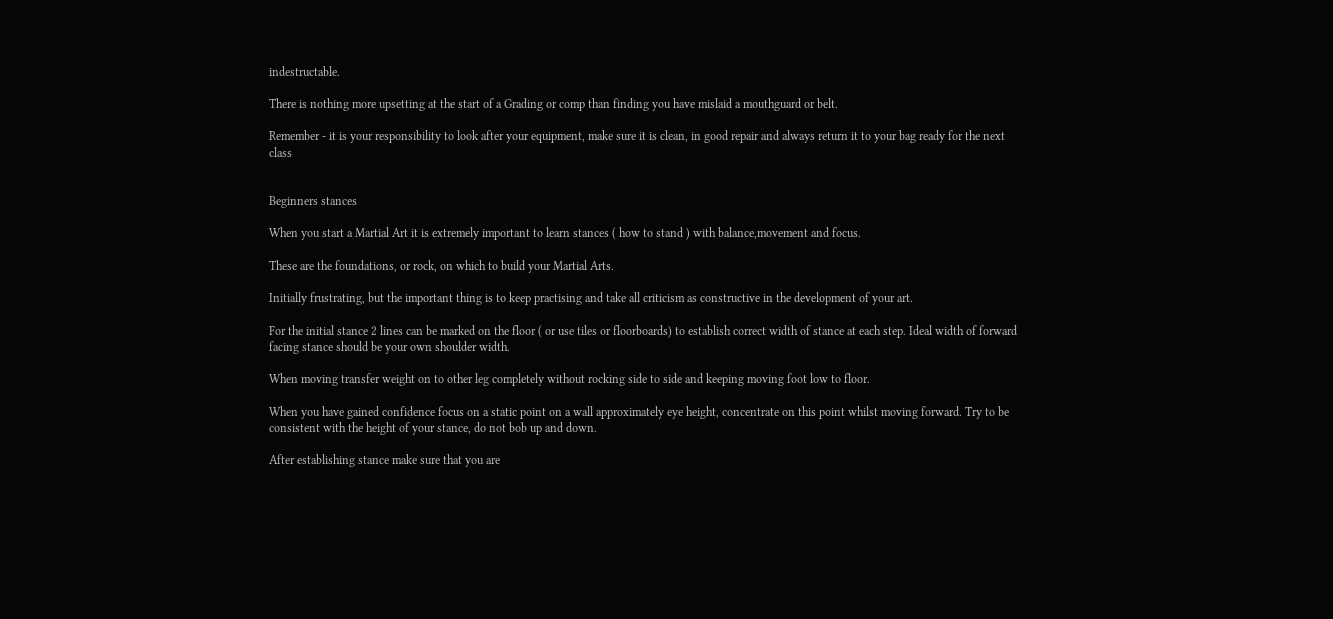indestructable.

There is nothing more upsetting at the start of a Grading or comp than finding you have mislaid a mouthguard or belt.

Remember - it is your responsibility to look after your equipment, make sure it is clean, in good repair and always return it to your bag ready for the next class


Beginners stances

When you start a Martial Art it is extremely important to learn stances ( how to stand ) with balance,movement and focus.

These are the foundations, or rock, on which to build your Martial Arts.

Initially frustrating, but the important thing is to keep practising and take all criticism as constructive in the development of your art.

For the initial stance 2 lines can be marked on the floor ( or use tiles or floorboards) to establish correct width of stance at each step. Ideal width of forward facing stance should be your own shoulder width.

When moving transfer weight on to other leg completely without rocking side to side and keeping moving foot low to floor.

When you have gained confidence focus on a static point on a wall approximately eye height, concentrate on this point whilst moving forward. Try to be consistent with the height of your stance, do not bob up and down.

After establishing stance make sure that you are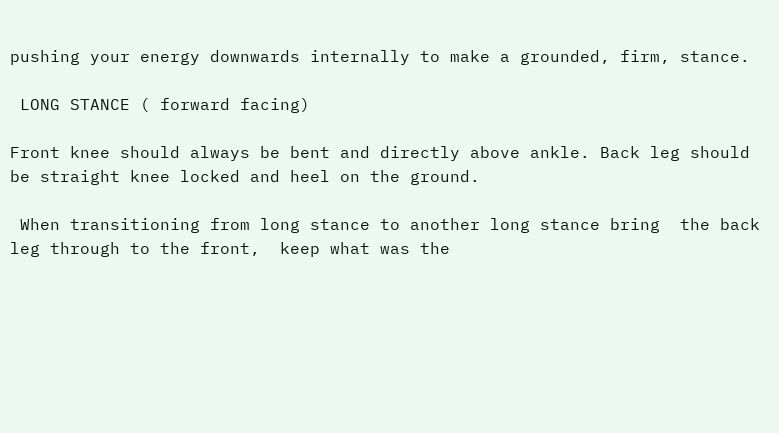pushing your energy downwards internally to make a grounded, firm, stance.

 LONG STANCE ( forward facing)

Front knee should always be bent and directly above ankle. Back leg should be straight knee locked and heel on the ground.

 When transitioning from long stance to another long stance bring  the back leg through to the front,  keep what was the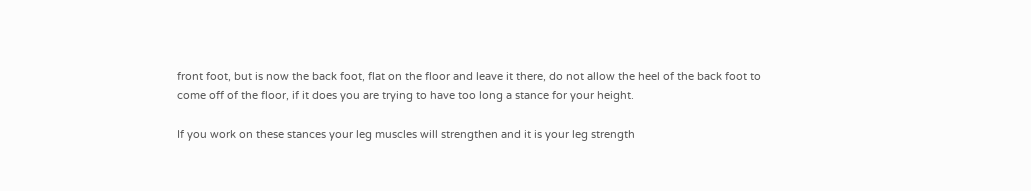front foot, but is now the back foot, flat on the floor and leave it there, do not allow the heel of the back foot to come off of the floor, if it does you are trying to have too long a stance for your height.

If you work on these stances your leg muscles will strengthen and it is your leg strength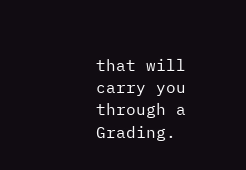that will carry you through a Grading.